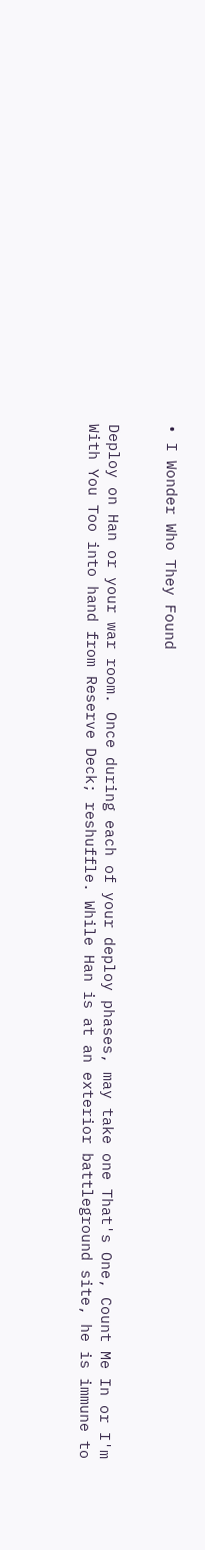• I Wonder Who They Found


Deploy on Han or your war room. Once during each of your deploy phases, may take one That's One, Count Me In or I'm With You Too into hand from Reserve Deck; reshuffle. While Han is at an exterior battleground site, he is immune to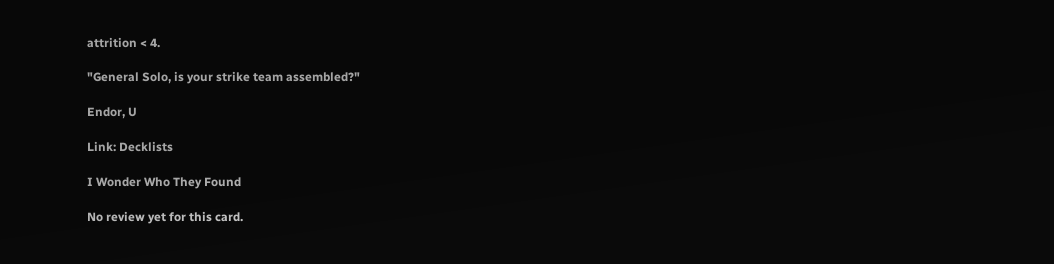attrition < 4.

"General Solo, is your strike team assembled?"

Endor, U

Link: Decklists

I Wonder Who They Found

No review yet for this card.